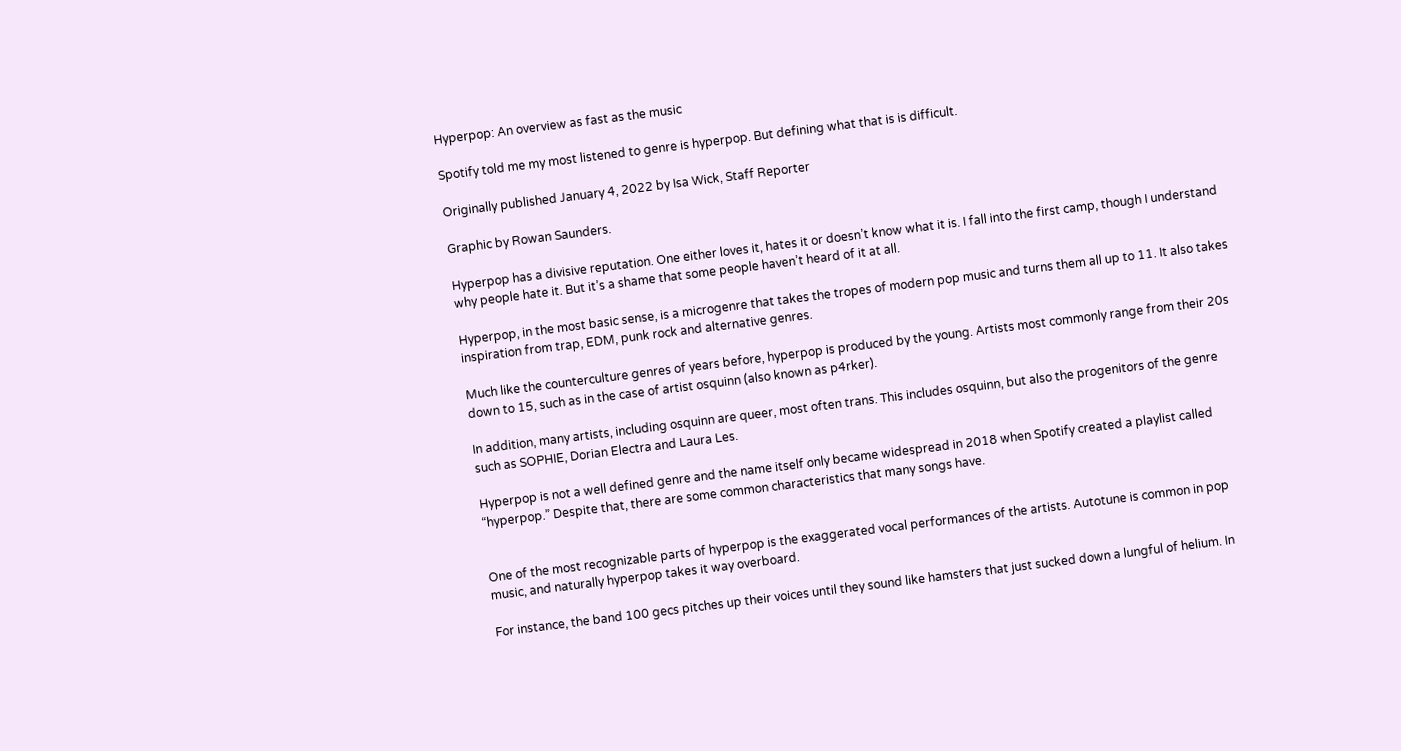Hyperpop: An overview as fast as the music

Spotify told me my most listened to genre is hyperpop. But defining what that is is difficult.

Originally published January 4, 2022 by Isa Wick, Staff Reporter

Graphic by Rowan Saunders.

Hyperpop has a divisive reputation. One either loves it, hates it or doesn’t know what it is. I fall into the first camp, though I understand why people hate it. But it’s a shame that some people haven’t heard of it at all.

Hyperpop, in the most basic sense, is a microgenre that takes the tropes of modern pop music and turns them all up to 11. It also takes inspiration from trap, EDM, punk rock and alternative genres.

Much like the counterculture genres of years before, hyperpop is produced by the young. Artists most commonly range from their 20s down to 15, such as in the case of artist osquinn (also known as p4rker).

In addition, many artists, including osquinn are queer, most often trans. This includes osquinn, but also the progenitors of the genre such as SOPHIE, Dorian Electra and Laura Les.

Hyperpop is not a well defined genre and the name itself only became widespread in 2018 when Spotify created a playlist called “hyperpop.” Despite that, there are some common characteristics that many songs have.


One of the most recognizable parts of hyperpop is the exaggerated vocal performances of the artists. Autotune is common in pop music, and naturally hyperpop takes it way overboard.

For instance, the band 100 gecs pitches up their voices until they sound like hamsters that just sucked down a lungful of helium. In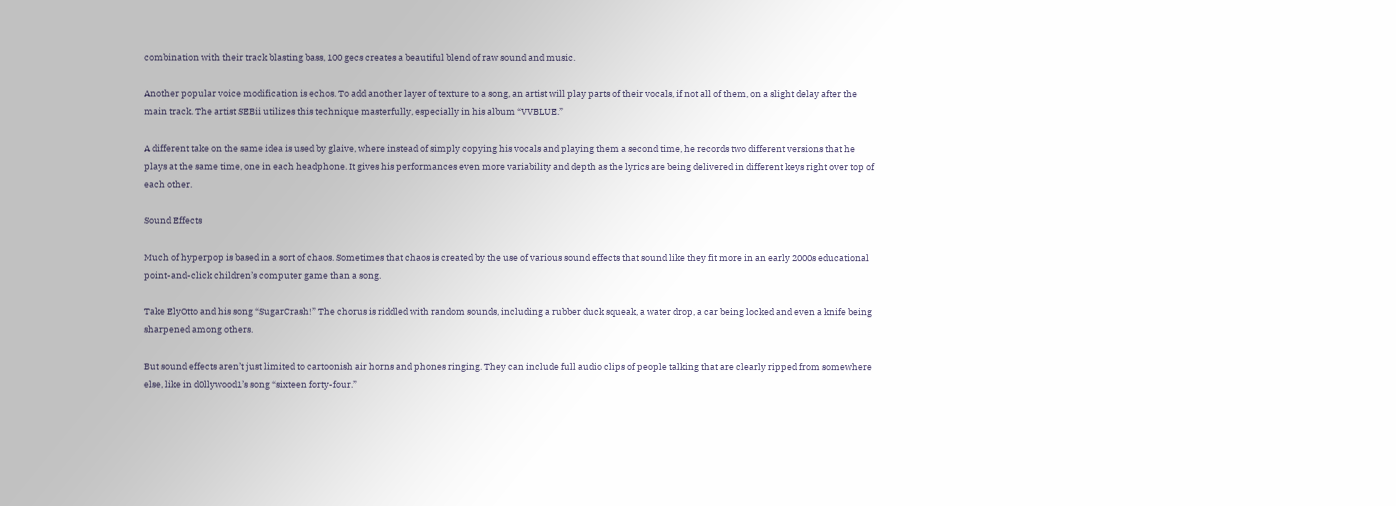combination with their track blasting bass, 100 gecs creates a beautiful blend of raw sound and music.

Another popular voice modification is echos. To add another layer of texture to a song, an artist will play parts of their vocals, if not all of them, on a slight delay after the main track. The artist SEBii utilizes this technique masterfully, especially in his album “VVBLUE.”

A different take on the same idea is used by glaive, where instead of simply copying his vocals and playing them a second time, he records two different versions that he plays at the same time, one in each headphone. It gives his performances even more variability and depth as the lyrics are being delivered in different keys right over top of each other.

Sound Effects

Much of hyperpop is based in a sort of chaos. Sometimes that chaos is created by the use of various sound effects that sound like they fit more in an early 2000s educational point-and-click children’s computer game than a song.

Take ElyOtto and his song “SugarCrash!” The chorus is riddled with random sounds, including a rubber duck squeak, a water drop, a car being locked and even a knife being sharpened among others.

But sound effects aren’t just limited to cartoonish air horns and phones ringing. They can include full audio clips of people talking that are clearly ripped from somewhere else, like in d0llywood1’s song “sixteen forty-four.”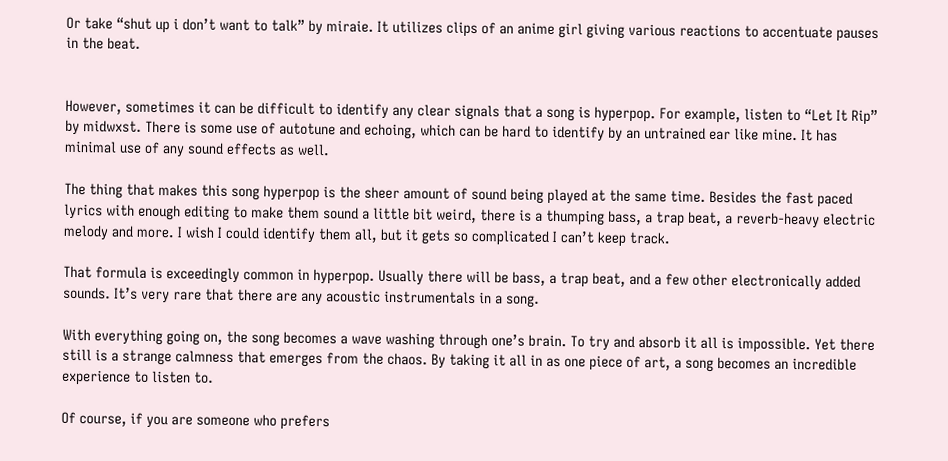Or take “shut up i don’t want to talk” by miraie. It utilizes clips of an anime girl giving various reactions to accentuate pauses in the beat.


However, sometimes it can be difficult to identify any clear signals that a song is hyperpop. For example, listen to “Let It Rip” by midwxst. There is some use of autotune and echoing, which can be hard to identify by an untrained ear like mine. It has minimal use of any sound effects as well.

The thing that makes this song hyperpop is the sheer amount of sound being played at the same time. Besides the fast paced lyrics with enough editing to make them sound a little bit weird, there is a thumping bass, a trap beat, a reverb-heavy electric melody and more. I wish I could identify them all, but it gets so complicated I can’t keep track.

That formula is exceedingly common in hyperpop. Usually there will be bass, a trap beat, and a few other electronically added sounds. It’s very rare that there are any acoustic instrumentals in a song.

With everything going on, the song becomes a wave washing through one’s brain. To try and absorb it all is impossible. Yet there still is a strange calmness that emerges from the chaos. By taking it all in as one piece of art, a song becomes an incredible experience to listen to.

Of course, if you are someone who prefers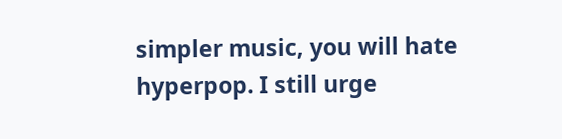simpler music, you will hate hyperpop. I still urge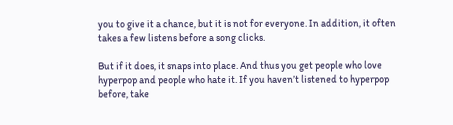you to give it a chance, but it is not for everyone. In addition, it often takes a few listens before a song clicks.

But if it does, it snaps into place. And thus you get people who love hyperpop and people who hate it. If you haven’t listened to hyperpop before, take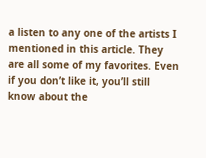a listen to any one of the artists I mentioned in this article. They are all some of my favorites. Even if you don’t like it, you’ll still know about the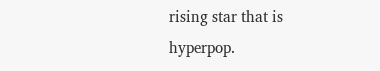rising star that is hyperpop.